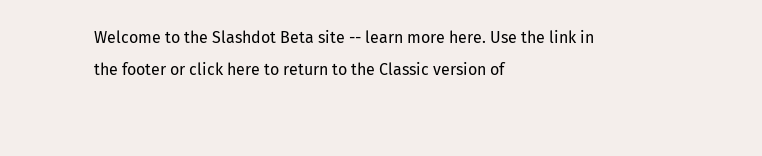Welcome to the Slashdot Beta site -- learn more here. Use the link in the footer or click here to return to the Classic version of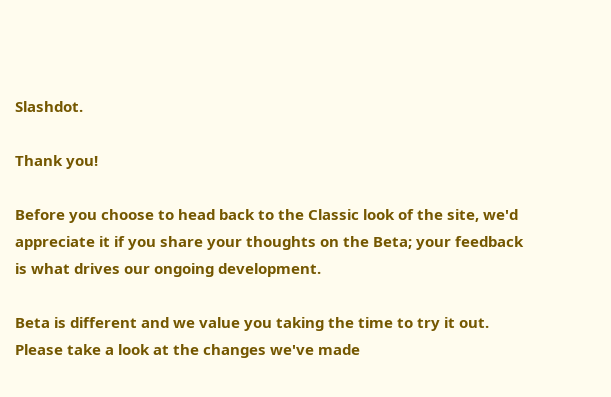Slashdot.

Thank you!

Before you choose to head back to the Classic look of the site, we'd appreciate it if you share your thoughts on the Beta; your feedback is what drives our ongoing development.

Beta is different and we value you taking the time to try it out. Please take a look at the changes we've made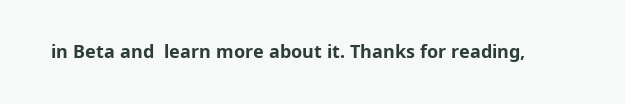in Beta and  learn more about it. Thanks for reading,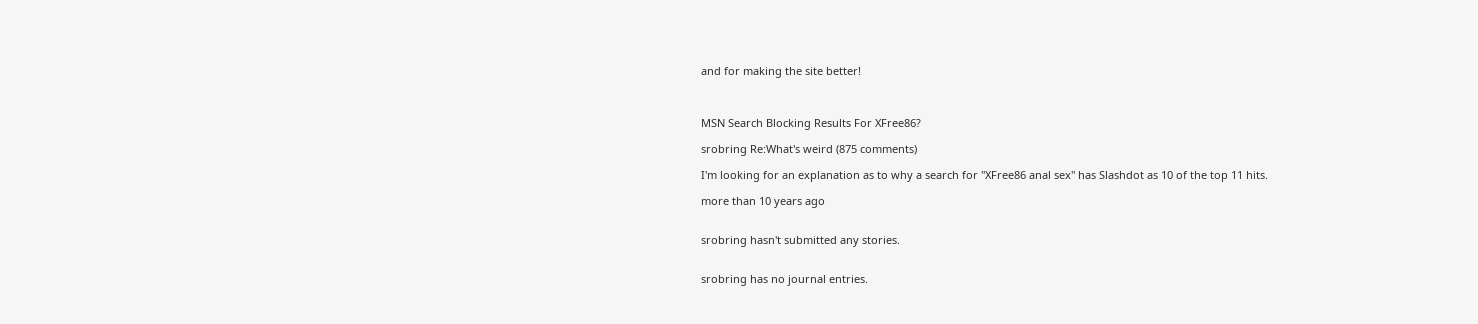and for making the site better!



MSN Search Blocking Results For XFree86?

srobring Re:What's weird (875 comments)

I'm looking for an explanation as to why a search for "XFree86 anal sex" has Slashdot as 10 of the top 11 hits.

more than 10 years ago


srobring hasn't submitted any stories.


srobring has no journal entries.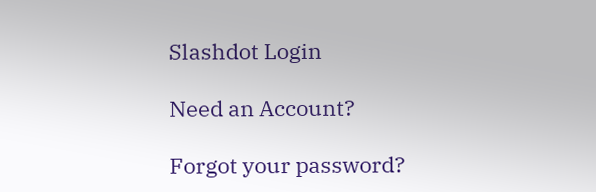Slashdot Login

Need an Account?

Forgot your password?